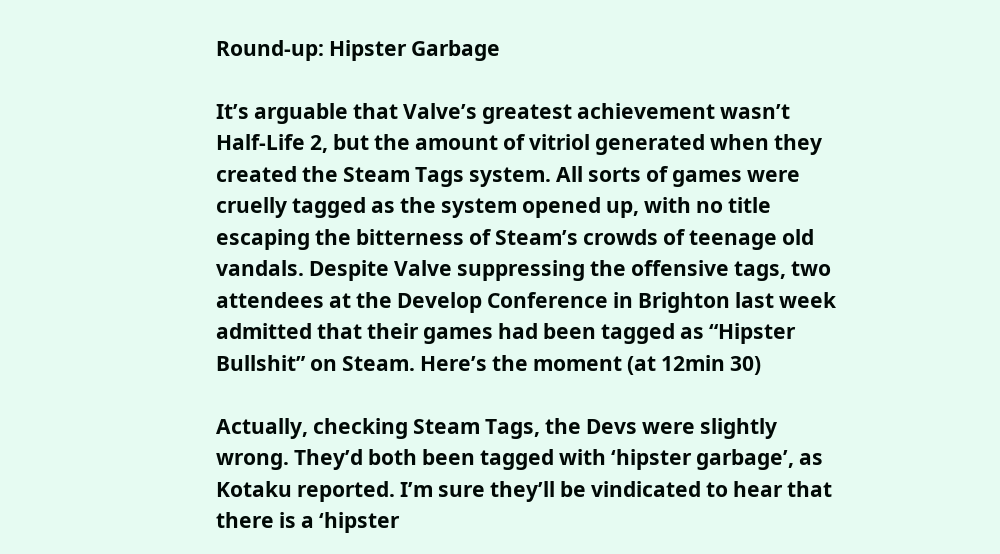Round-up: Hipster Garbage

It’s arguable that Valve’s greatest achievement wasn’t Half-Life 2, but the amount of vitriol generated when they created the Steam Tags system. All sorts of games were cruelly tagged as the system opened up, with no title escaping the bitterness of Steam’s crowds of teenage old vandals. Despite Valve suppressing the offensive tags, two attendees at the Develop Conference in Brighton last week admitted that their games had been tagged as “Hipster Bullshit” on Steam. Here’s the moment (at 12min 30)

Actually, checking Steam Tags, the Devs were slightly wrong. They’d both been tagged with ‘hipster garbage’, as Kotaku reported. I’m sure they’ll be vindicated to hear that there is a ‘hipster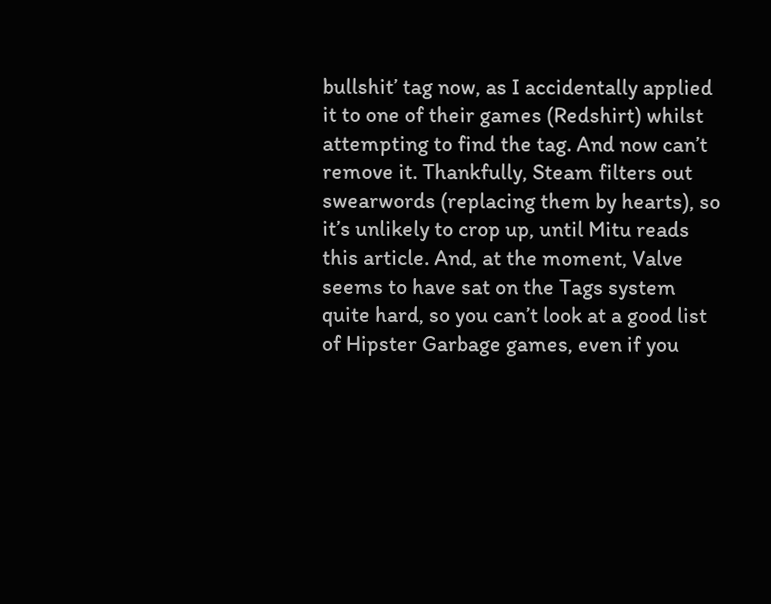bullshit’ tag now, as I accidentally applied it to one of their games (Redshirt) whilst attempting to find the tag. And now can’t remove it. Thankfully, Steam filters out swearwords (replacing them by hearts), so it’s unlikely to crop up, until Mitu reads this article. And, at the moment, Valve seems to have sat on the Tags system quite hard, so you can’t look at a good list of Hipster Garbage games, even if you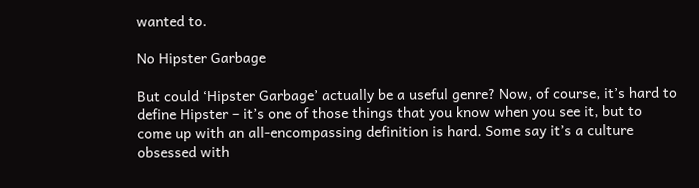wanted to.

No Hipster Garbage

But could ‘Hipster Garbage’ actually be a useful genre? Now, of course, it’s hard to define Hipster – it’s one of those things that you know when you see it, but to come up with an all-encompassing definition is hard. Some say it’s a culture obsessed with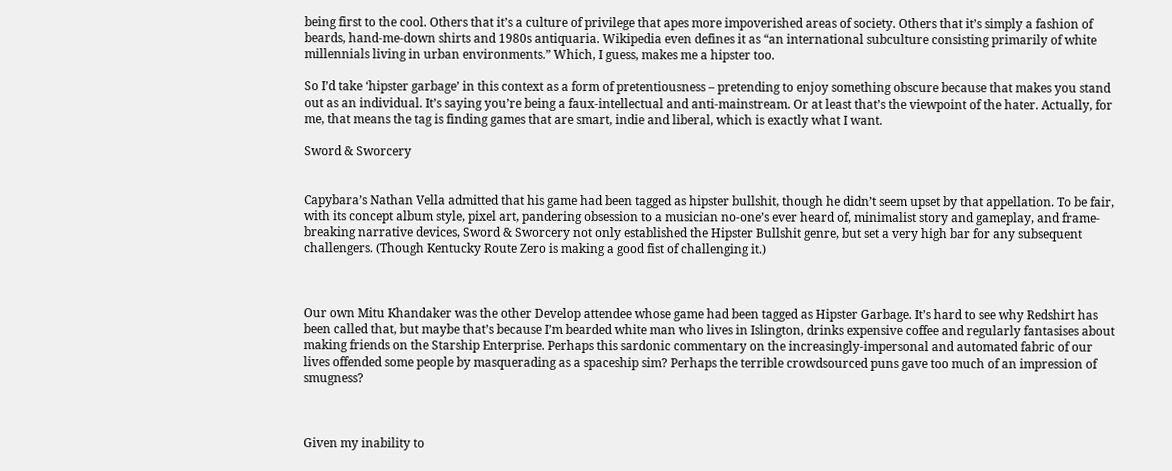being first to the cool. Others that it’s a culture of privilege that apes more impoverished areas of society. Others that it’s simply a fashion of beards, hand-me-down shirts and 1980s antiquaria. Wikipedia even defines it as “an international subculture consisting primarily of white millennials living in urban environments.” Which, I guess, makes me a hipster too.

So I’d take ‘hipster garbage’ in this context as a form of pretentiousness – pretending to enjoy something obscure because that makes you stand out as an individual. It’s saying you’re being a faux-intellectual and anti-mainstream. Or at least that’s the viewpoint of the hater. Actually, for me, that means the tag is finding games that are smart, indie and liberal, which is exactly what I want.

Sword & Sworcery


Capybara’s Nathan Vella admitted that his game had been tagged as hipster bullshit, though he didn’t seem upset by that appellation. To be fair, with its concept album style, pixel art, pandering obsession to a musician no-one’s ever heard of, minimalist story and gameplay, and frame-breaking narrative devices, Sword & Sworcery not only established the Hipster Bullshit genre, but set a very high bar for any subsequent challengers. (Though Kentucky Route Zero is making a good fist of challenging it.)



Our own Mitu Khandaker was the other Develop attendee whose game had been tagged as Hipster Garbage. It’s hard to see why Redshirt has been called that, but maybe that’s because I’m bearded white man who lives in Islington, drinks expensive coffee and regularly fantasises about making friends on the Starship Enterprise. Perhaps this sardonic commentary on the increasingly-impersonal and automated fabric of our lives offended some people by masquerading as a spaceship sim? Perhaps the terrible crowdsourced puns gave too much of an impression of smugness?



Given my inability to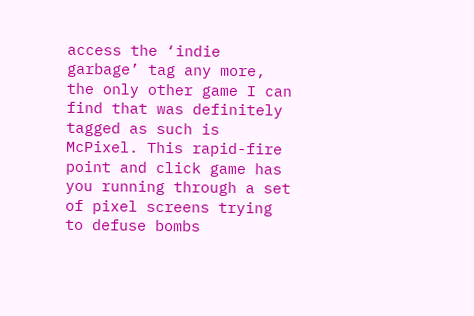access the ‘indie garbage’ tag any more, the only other game I can find that was definitely tagged as such is McPixel. This rapid-fire point and click game has you running through a set of pixel screens trying to defuse bombs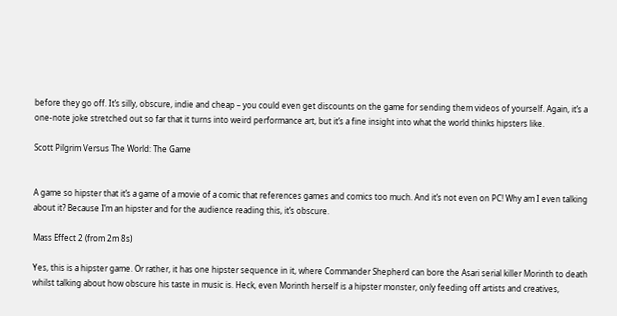before they go off. It’s silly, obscure, indie and cheap – you could even get discounts on the game for sending them videos of yourself. Again, it’s a one-note joke stretched out so far that it turns into weird performance art, but it’s a fine insight into what the world thinks hipsters like.

Scott Pilgrim Versus The World: The Game


A game so hipster that it’s a game of a movie of a comic that references games and comics too much. And it’s not even on PC! Why am I even talking about it? Because I’m an hipster and for the audience reading this, it’s obscure.

Mass Effect 2 (from 2m 8s)

Yes, this is a hipster game. Or rather, it has one hipster sequence in it, where Commander Shepherd can bore the Asari serial killer Morinth to death whilst talking about how obscure his taste in music is. Heck, even Morinth herself is a hipster monster, only feeding off artists and creatives,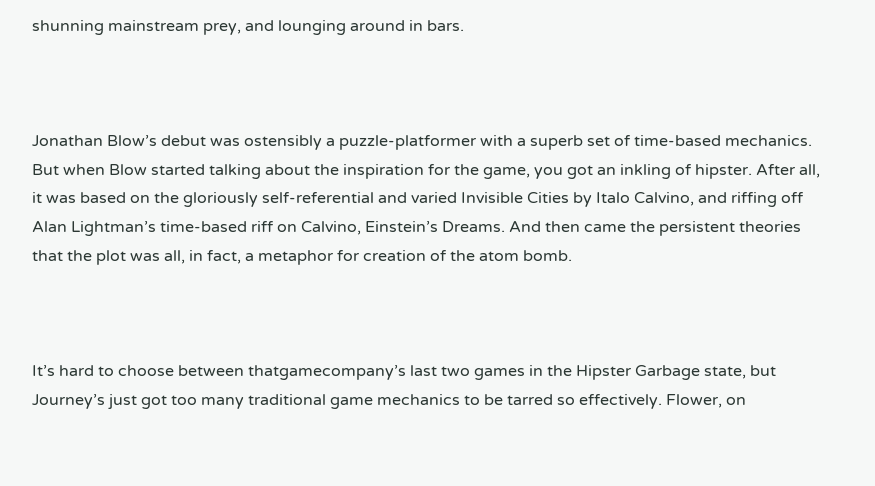shunning mainstream prey, and lounging around in bars.



Jonathan Blow’s debut was ostensibly a puzzle-platformer with a superb set of time-based mechanics. But when Blow started talking about the inspiration for the game, you got an inkling of hipster. After all, it was based on the gloriously self-referential and varied Invisible Cities by Italo Calvino, and riffing off Alan Lightman’s time-based riff on Calvino, Einstein’s Dreams. And then came the persistent theories that the plot was all, in fact, a metaphor for creation of the atom bomb.



It’s hard to choose between thatgamecompany’s last two games in the Hipster Garbage state, but Journey’s just got too many traditional game mechanics to be tarred so effectively. Flower, on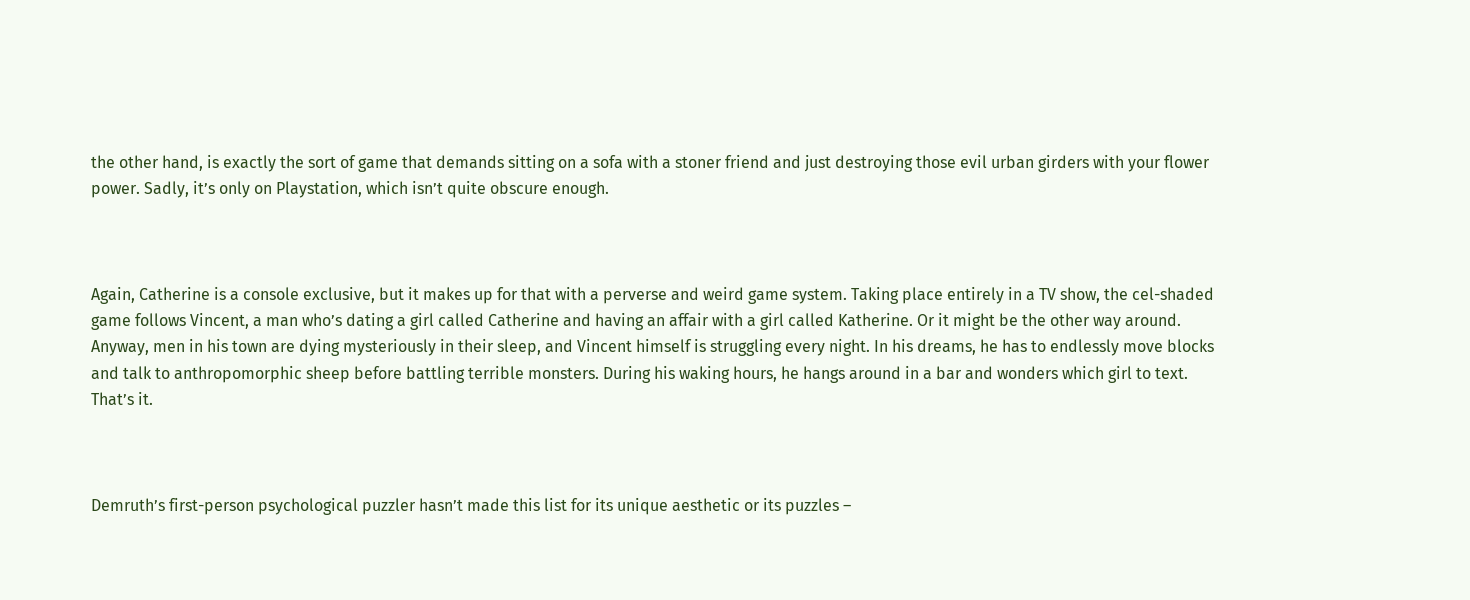the other hand, is exactly the sort of game that demands sitting on a sofa with a stoner friend and just destroying those evil urban girders with your flower power. Sadly, it’s only on Playstation, which isn’t quite obscure enough.



Again, Catherine is a console exclusive, but it makes up for that with a perverse and weird game system. Taking place entirely in a TV show, the cel-shaded game follows Vincent, a man who’s dating a girl called Catherine and having an affair with a girl called Katherine. Or it might be the other way around. Anyway, men in his town are dying mysteriously in their sleep, and Vincent himself is struggling every night. In his dreams, he has to endlessly move blocks and talk to anthropomorphic sheep before battling terrible monsters. During his waking hours, he hangs around in a bar and wonders which girl to text. That’s it.



Demruth’s first-person psychological puzzler hasn’t made this list for its unique aesthetic or its puzzles –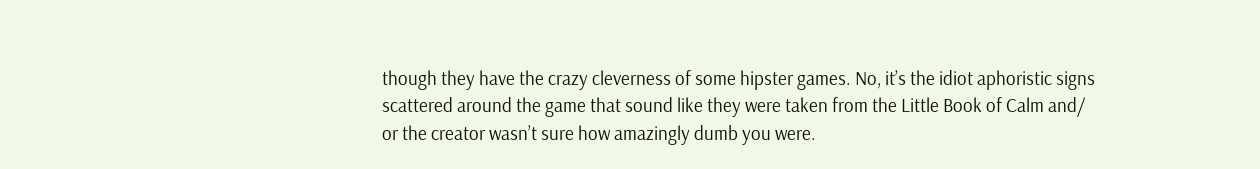though they have the crazy cleverness of some hipster games. No, it’s the idiot aphoristic signs scattered around the game that sound like they were taken from the Little Book of Calm and/ or the creator wasn’t sure how amazingly dumb you were.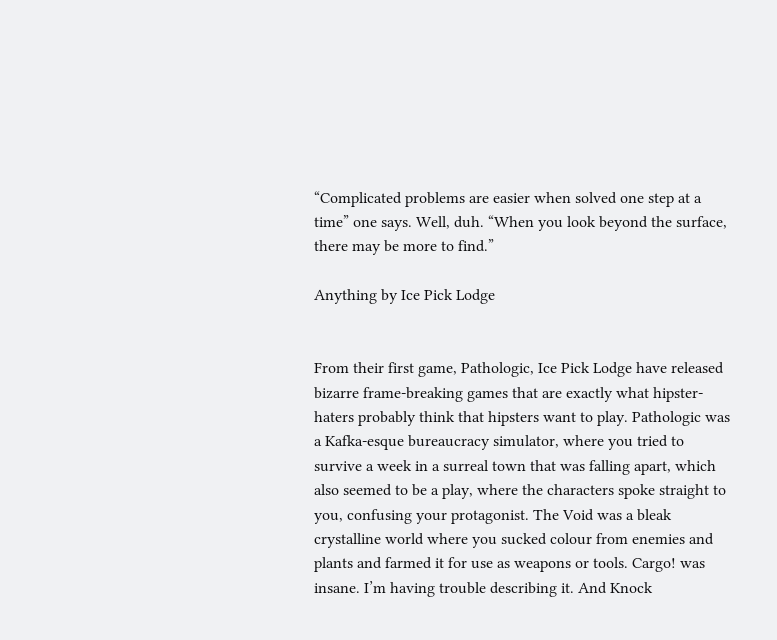“Complicated problems are easier when solved one step at a time” one says. Well, duh. “When you look beyond the surface, there may be more to find.”

Anything by Ice Pick Lodge


From their first game, Pathologic, Ice Pick Lodge have released bizarre frame-breaking games that are exactly what hipster-haters probably think that hipsters want to play. Pathologic was a Kafka-esque bureaucracy simulator, where you tried to survive a week in a surreal town that was falling apart, which also seemed to be a play, where the characters spoke straight to you, confusing your protagonist. The Void was a bleak crystalline world where you sucked colour from enemies and plants and farmed it for use as weapons or tools. Cargo! was insane. I’m having trouble describing it. And Knock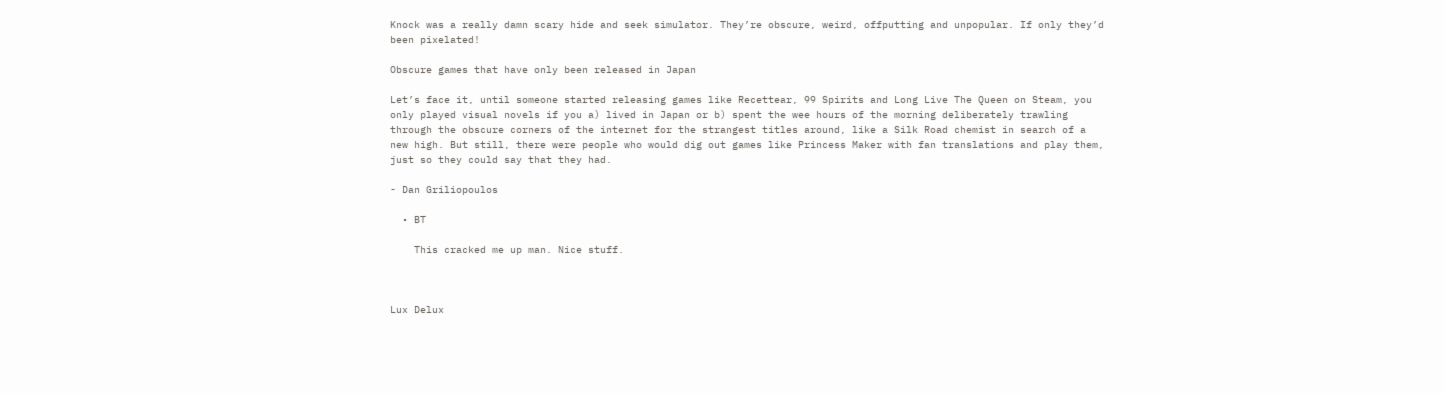Knock was a really damn scary hide and seek simulator. They’re obscure, weird, offputting and unpopular. If only they’d been pixelated!

Obscure games that have only been released in Japan

Let’s face it, until someone started releasing games like Recettear, 99 Spirits and Long Live The Queen on Steam, you only played visual novels if you a) lived in Japan or b) spent the wee hours of the morning deliberately trawling through the obscure corners of the internet for the strangest titles around, like a Silk Road chemist in search of a new high. But still, there were people who would dig out games like Princess Maker with fan translations and play them, just so they could say that they had.

- Dan Griliopoulos

  • BT

    This cracked me up man. Nice stuff.



Lux Delux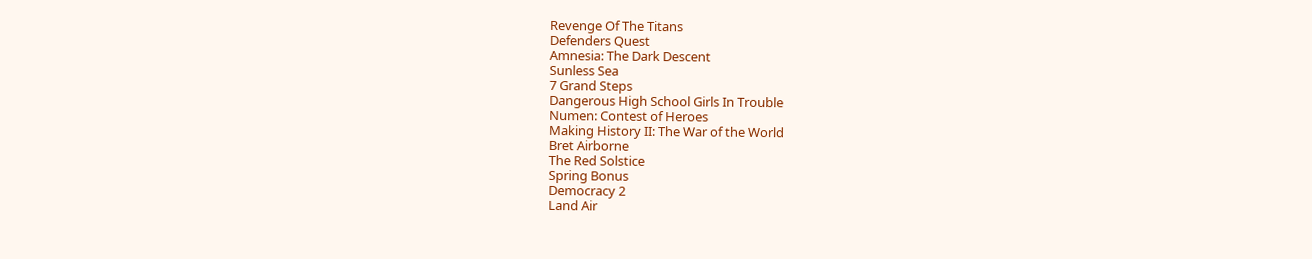Revenge Of The Titans
Defenders Quest
Amnesia: The Dark Descent
Sunless Sea
7 Grand Steps
Dangerous High School Girls In Trouble
Numen: Contest of Heroes
Making History II: The War of the World
Bret Airborne
The Red Solstice
Spring Bonus
Democracy 2
Land Air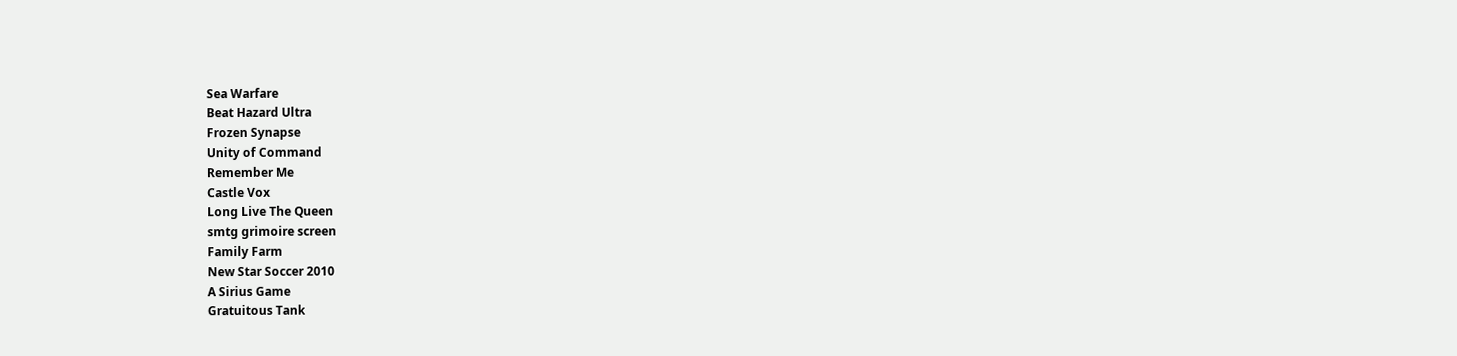Sea Warfare
Beat Hazard Ultra
Frozen Synapse
Unity of Command
Remember Me
Castle Vox
Long Live The Queen
smtg grimoire screen
Family Farm
New Star Soccer 2010
A Sirius Game
Gratuitous Tank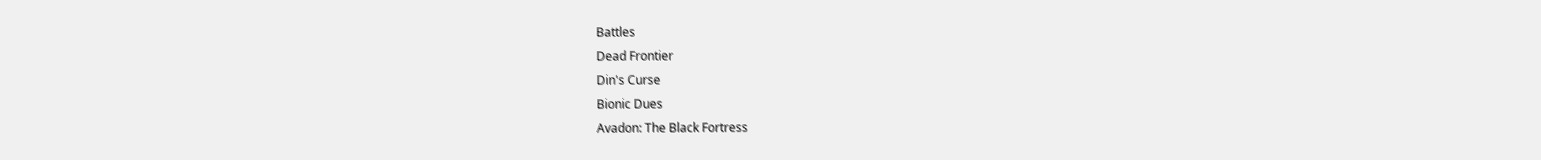Battles
Dead Frontier
Din's Curse
Bionic Dues
Avadon: The Black Fortress